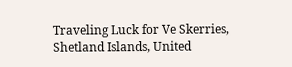Traveling Luck for Ve Skerries, Shetland Islands, United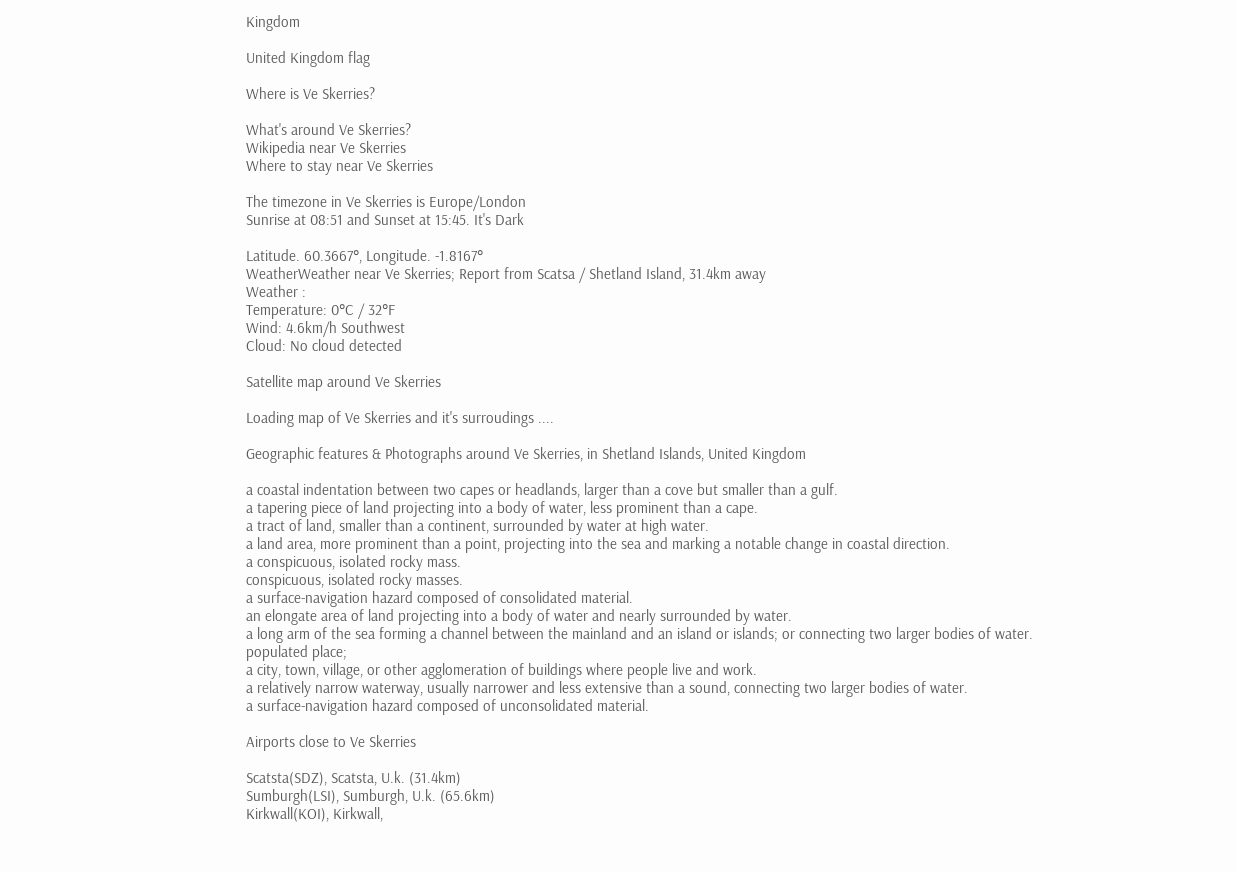Kingdom

United Kingdom flag

Where is Ve Skerries?

What's around Ve Skerries?
Wikipedia near Ve Skerries
Where to stay near Ve Skerries

The timezone in Ve Skerries is Europe/London
Sunrise at 08:51 and Sunset at 15:45. It's Dark

Latitude. 60.3667°, Longitude. -1.8167°
WeatherWeather near Ve Skerries; Report from Scatsa / Shetland Island, 31.4km away
Weather :
Temperature: 0°C / 32°F
Wind: 4.6km/h Southwest
Cloud: No cloud detected

Satellite map around Ve Skerries

Loading map of Ve Skerries and it's surroudings ....

Geographic features & Photographs around Ve Skerries, in Shetland Islands, United Kingdom

a coastal indentation between two capes or headlands, larger than a cove but smaller than a gulf.
a tapering piece of land projecting into a body of water, less prominent than a cape.
a tract of land, smaller than a continent, surrounded by water at high water.
a land area, more prominent than a point, projecting into the sea and marking a notable change in coastal direction.
a conspicuous, isolated rocky mass.
conspicuous, isolated rocky masses.
a surface-navigation hazard composed of consolidated material.
an elongate area of land projecting into a body of water and nearly surrounded by water.
a long arm of the sea forming a channel between the mainland and an island or islands; or connecting two larger bodies of water.
populated place;
a city, town, village, or other agglomeration of buildings where people live and work.
a relatively narrow waterway, usually narrower and less extensive than a sound, connecting two larger bodies of water.
a surface-navigation hazard composed of unconsolidated material.

Airports close to Ve Skerries

Scatsta(SDZ), Scatsta, U.k. (31.4km)
Sumburgh(LSI), Sumburgh, U.k. (65.6km)
Kirkwall(KOI), Kirkwall,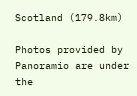Scotland (179.8km)

Photos provided by Panoramio are under the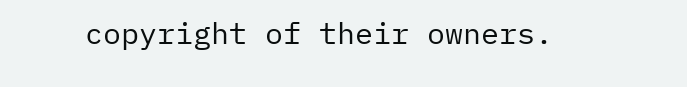copyright of their owners.